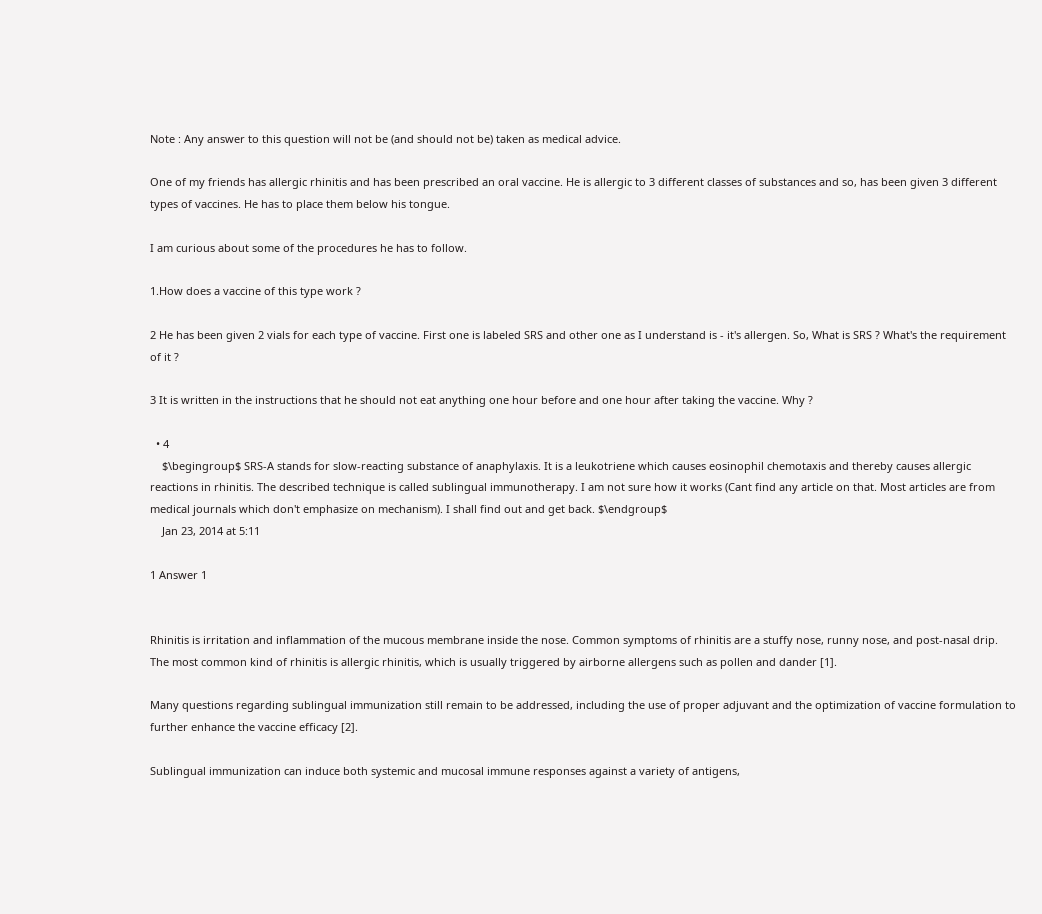Note : Any answer to this question will not be (and should not be) taken as medical advice.

One of my friends has allergic rhinitis and has been prescribed an oral vaccine. He is allergic to 3 different classes of substances and so, has been given 3 different types of vaccines. He has to place them below his tongue.

I am curious about some of the procedures he has to follow.

1.How does a vaccine of this type work ?

2 He has been given 2 vials for each type of vaccine. First one is labeled SRS and other one as I understand is - it's allergen. So, What is SRS ? What's the requirement of it ?

3 It is written in the instructions that he should not eat anything one hour before and one hour after taking the vaccine. Why ?

  • 4
    $\begingroup$ SRS-A stands for slow-reacting substance of anaphylaxis. It is a leukotriene which causes eosinophil chemotaxis and thereby causes allergic reactions in rhinitis. The described technique is called sublingual immunotherapy. I am not sure how it works (Cant find any article on that. Most articles are from medical journals which don't emphasize on mechanism). I shall find out and get back. $\endgroup$
    Jan 23, 2014 at 5:11

1 Answer 1


Rhinitis is irritation and inflammation of the mucous membrane inside the nose. Common symptoms of rhinitis are a stuffy nose, runny nose, and post-nasal drip. The most common kind of rhinitis is allergic rhinitis, which is usually triggered by airborne allergens such as pollen and dander [1].

Many questions regarding sublingual immunization still remain to be addressed, including the use of proper adjuvant and the optimization of vaccine formulation to further enhance the vaccine efficacy [2].

Sublingual immunization can induce both systemic and mucosal immune responses against a variety of antigens,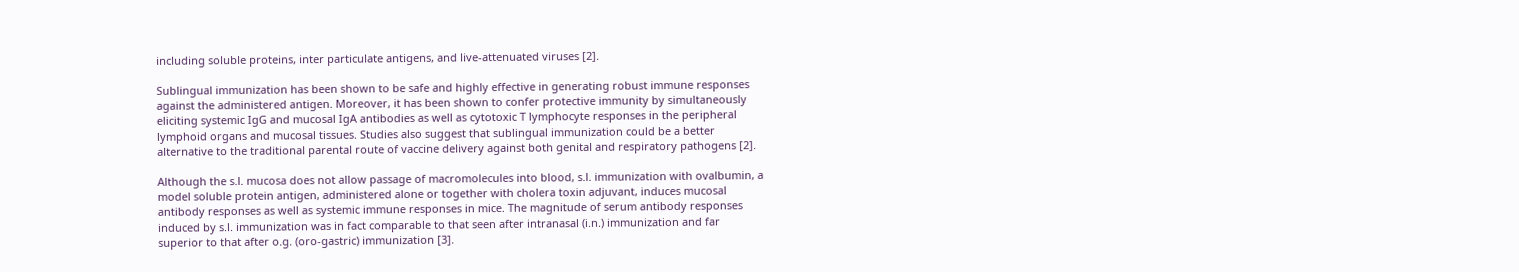including soluble proteins, inter particulate antigens, and live-attenuated viruses [2].

Sublingual immunization has been shown to be safe and highly effective in generating robust immune responses against the administered antigen. Moreover, it has been shown to confer protective immunity by simultaneously eliciting systemic IgG and mucosal IgA antibodies as well as cytotoxic T lymphocyte responses in the peripheral lymphoid organs and mucosal tissues. Studies also suggest that sublingual immunization could be a better alternative to the traditional parental route of vaccine delivery against both genital and respiratory pathogens [2].

Although the s.l. mucosa does not allow passage of macromolecules into blood, s.l. immunization with ovalbumin, a model soluble protein antigen, administered alone or together with cholera toxin adjuvant, induces mucosal antibody responses as well as systemic immune responses in mice. The magnitude of serum antibody responses induced by s.l. immunization was in fact comparable to that seen after intranasal (i.n.) immunization and far superior to that after o.g. (oro-gastric) immunization [3].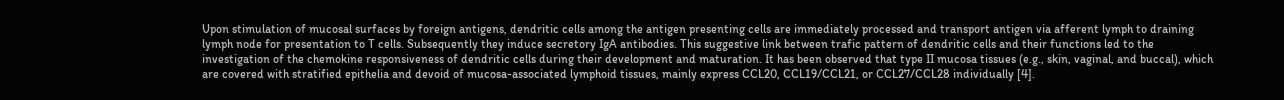Upon stimulation of mucosal surfaces by foreign antigens, dendritic cells among the antigen presenting cells are immediately processed and transport antigen via afferent lymph to draining lymph node for presentation to T cells. Subsequently they induce secretory IgA antibodies. This suggestive link between trafic pattern of dendritic cells and their functions led to the investigation of the chemokine responsiveness of dendritic cells during their development and maturation. It has been observed that type II mucosa tissues (e.g., skin, vaginal, and buccal), which are covered with stratified epithelia and devoid of mucosa-associated lymphoid tissues, mainly express CCL20, CCL19/CCL21, or CCL27/CCL28 individually [4].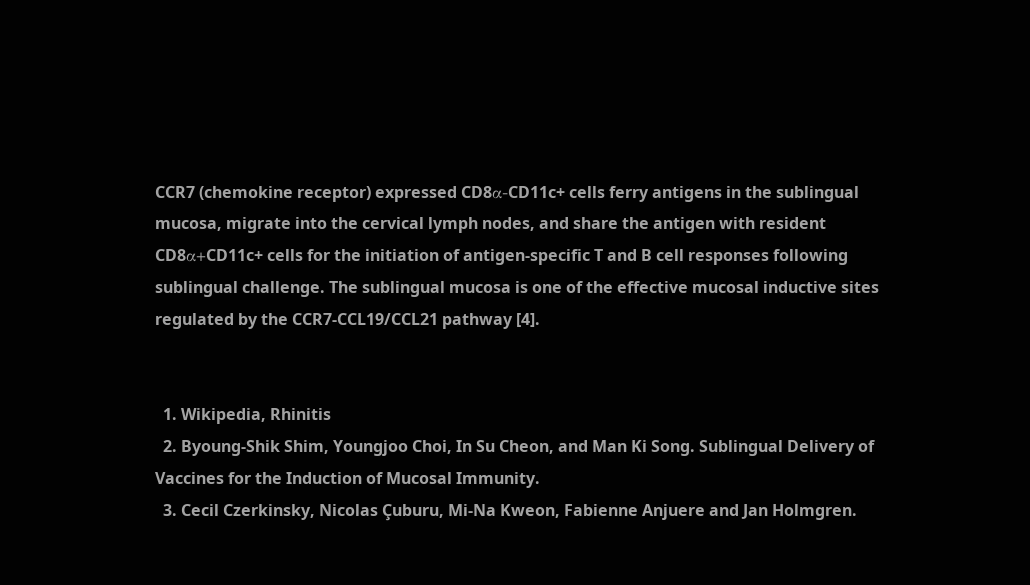CCR7 (chemokine receptor) expressed CD8α-CD11c+ cells ferry antigens in the sublingual mucosa, migrate into the cervical lymph nodes, and share the antigen with resident CD8α+CD11c+ cells for the initiation of antigen-specific T and B cell responses following sublingual challenge. The sublingual mucosa is one of the effective mucosal inductive sites regulated by the CCR7-CCL19/CCL21 pathway [4].


  1. Wikipedia, Rhinitis
  2. Byoung-Shik Shim, Youngjoo Choi, In Su Cheon, and Man Ki Song. Sublingual Delivery of Vaccines for the Induction of Mucosal Immunity.
  3. Cecil Czerkinsky, Nicolas Çuburu, Mi-Na Kweon, Fabienne Anjuere and Jan Holmgren.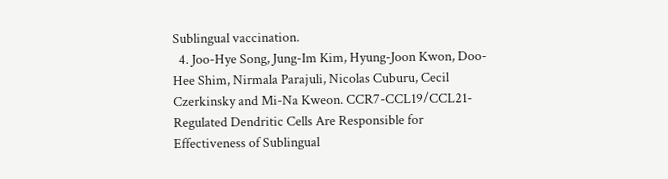Sublingual vaccination.
  4. Joo-Hye Song, Jung-Im Kim, Hyung-Joon Kwon, Doo-Hee Shim, Nirmala Parajuli, Nicolas Cuburu, Cecil Czerkinsky and Mi-Na Kweon. CCR7-CCL19/CCL21-Regulated Dendritic Cells Are Responsible for Effectiveness of Sublingual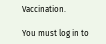Vaccination.

You must log in to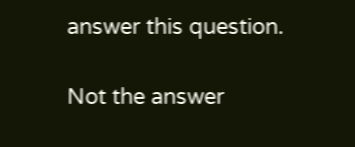answer this question.

Not the answer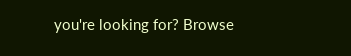you're looking for? Browse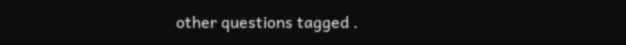other questions tagged .